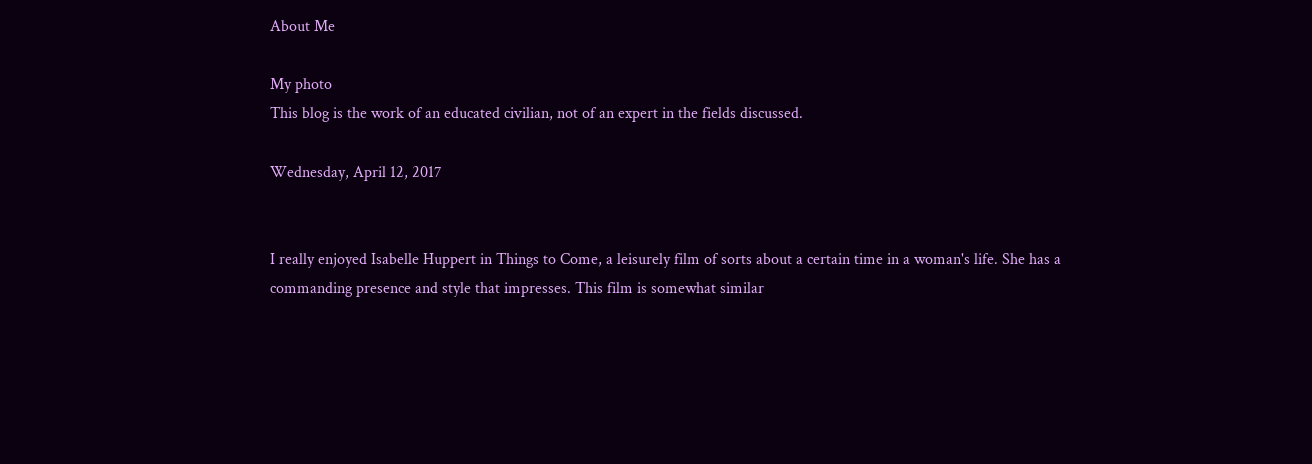About Me

My photo
This blog is the work of an educated civilian, not of an expert in the fields discussed.

Wednesday, April 12, 2017


I really enjoyed Isabelle Huppert in Things to Come, a leisurely film of sorts about a certain time in a woman's life. She has a commanding presence and style that impresses. This film is somewhat similar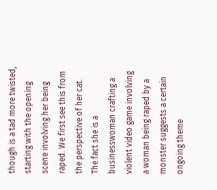though is a tad more twisted, starting with the opening scene involving her being raped. We first see this from the perspective of her cat. The fact she is a businesswoman crafting a violent video game involving a woman being raped by a monster suggests a certain ongoing theme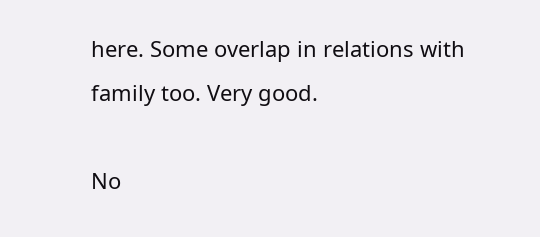here. Some overlap in relations with family too. Very good.

No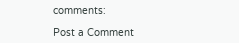comments:

Post a Comment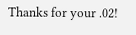Thanks for your .02!